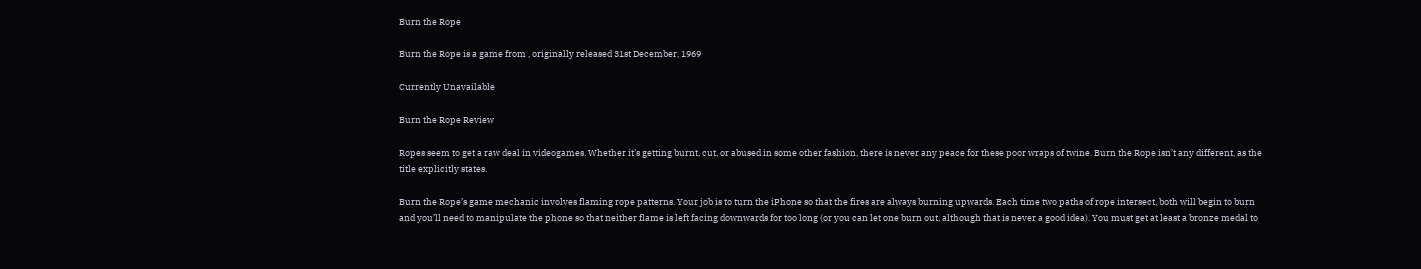Burn the Rope

Burn the Rope is a game from , originally released 31st December, 1969

Currently Unavailable

Burn the Rope Review

Ropes seem to get a raw deal in videogames. Whether it’s getting burnt, cut, or abused in some other fashion, there is never any peace for these poor wraps of twine. Burn the Rope isn’t any different, as the title explicitly states.

Burn the Rope’s game mechanic involves flaming rope patterns. Your job is to turn the iPhone so that the fires are always burning upwards. Each time two paths of rope intersect, both will begin to burn and you’ll need to manipulate the phone so that neither flame is left facing downwards for too long (or you can let one burn out, although that is never a good idea). You must get at least a bronze medal to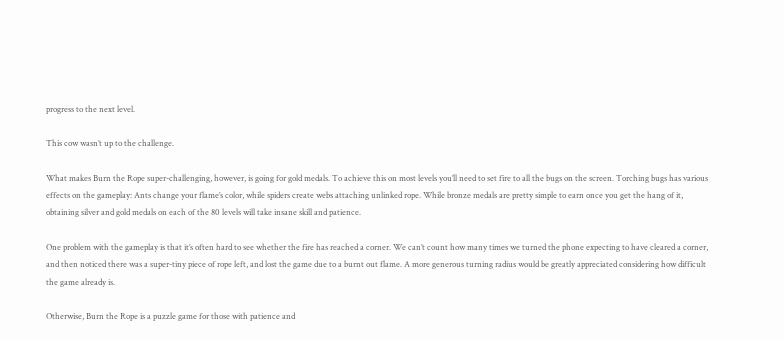progress to the next level.

This cow wasn’t up to the challenge.

What makes Burn the Rope super-challenging, however, is going for gold medals. To achieve this on most levels you’ll need to set fire to all the bugs on the screen. Torching bugs has various effects on the gameplay: Ants change your flame’s color, while spiders create webs attaching unlinked rope. While bronze medals are pretty simple to earn once you get the hang of it, obtaining silver and gold medals on each of the 80 levels will take insane skill and patience.

One problem with the gameplay is that it’s often hard to see whether the fire has reached a corner. We can’t count how many times we turned the phone expecting to have cleared a corner, and then noticed there was a super-tiny piece of rope left, and lost the game due to a burnt out flame. A more generous turning radius would be greatly appreciated considering how difficult the game already is.

Otherwise, Burn the Rope is a puzzle game for those with patience and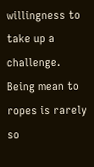willingness to take up a challenge. Being mean to ropes is rarely so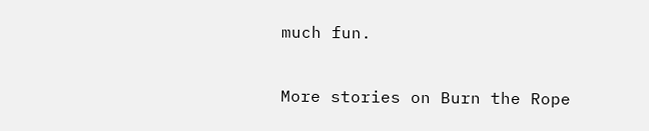much fun.

More stories on Burn the Rope